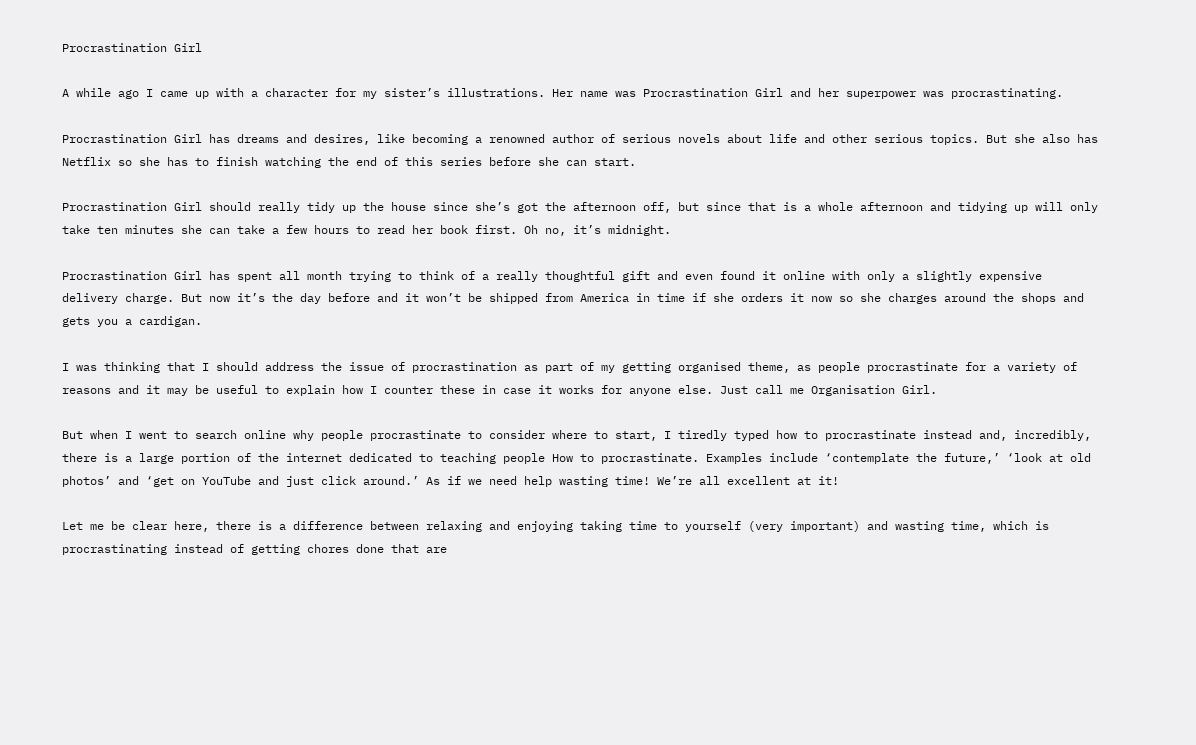Procrastination Girl

A while ago I came up with a character for my sister’s illustrations. Her name was Procrastination Girl and her superpower was procrastinating.

Procrastination Girl has dreams and desires, like becoming a renowned author of serious novels about life and other serious topics. But she also has Netflix so she has to finish watching the end of this series before she can start.

Procrastination Girl should really tidy up the house since she’s got the afternoon off, but since that is a whole afternoon and tidying up will only take ten minutes she can take a few hours to read her book first. Oh no, it’s midnight.

Procrastination Girl has spent all month trying to think of a really thoughtful gift and even found it online with only a slightly expensive delivery charge. But now it’s the day before and it won’t be shipped from America in time if she orders it now so she charges around the shops and gets you a cardigan.

I was thinking that I should address the issue of procrastination as part of my getting organised theme, as people procrastinate for a variety of reasons and it may be useful to explain how I counter these in case it works for anyone else. Just call me Organisation Girl.

But when I went to search online why people procrastinate to consider where to start, I tiredly typed how to procrastinate instead and, incredibly, there is a large portion of the internet dedicated to teaching people How to procrastinate. Examples include ‘contemplate the future,’ ‘look at old photos’ and ‘get on YouTube and just click around.’ As if we need help wasting time! We’re all excellent at it!

Let me be clear here, there is a difference between relaxing and enjoying taking time to yourself (very important) and wasting time, which is procrastinating instead of getting chores done that are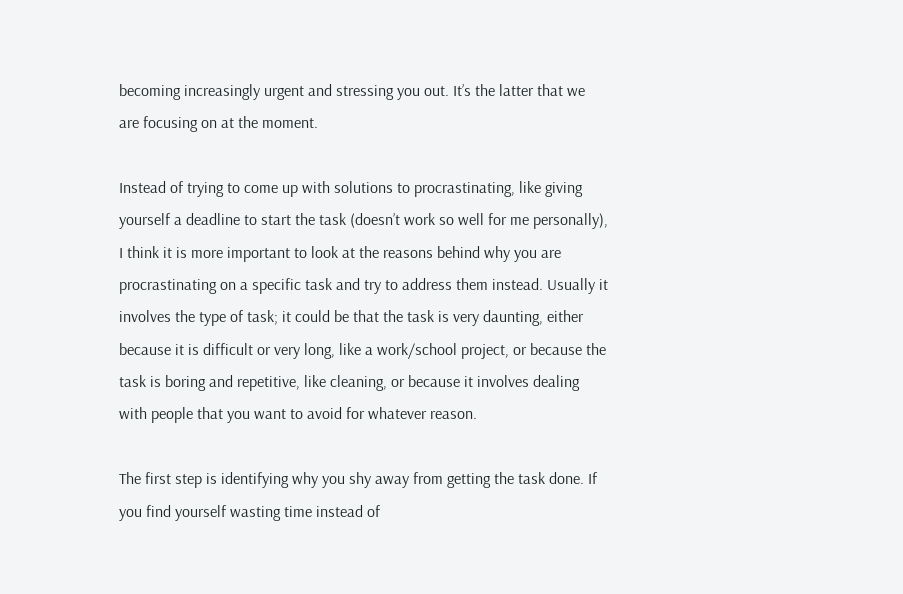becoming increasingly urgent and stressing you out. It’s the latter that we are focusing on at the moment.

Instead of trying to come up with solutions to procrastinating, like giving yourself a deadline to start the task (doesn’t work so well for me personally), I think it is more important to look at the reasons behind why you are procrastinating on a specific task and try to address them instead. Usually it involves the type of task; it could be that the task is very daunting, either because it is difficult or very long, like a work/school project, or because the task is boring and repetitive, like cleaning, or because it involves dealing with people that you want to avoid for whatever reason.

The first step is identifying why you shy away from getting the task done. If you find yourself wasting time instead of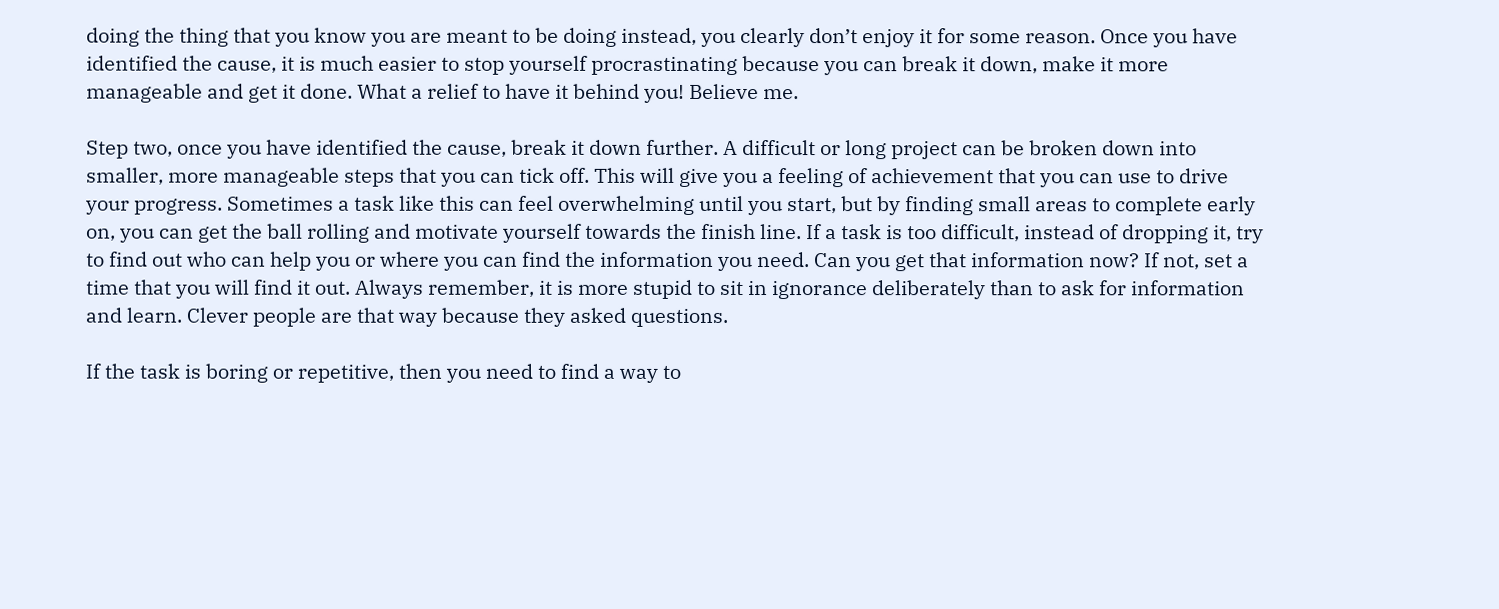doing the thing that you know you are meant to be doing instead, you clearly don’t enjoy it for some reason. Once you have identified the cause, it is much easier to stop yourself procrastinating because you can break it down, make it more manageable and get it done. What a relief to have it behind you! Believe me.

Step two, once you have identified the cause, break it down further. A difficult or long project can be broken down into smaller, more manageable steps that you can tick off. This will give you a feeling of achievement that you can use to drive your progress. Sometimes a task like this can feel overwhelming until you start, but by finding small areas to complete early on, you can get the ball rolling and motivate yourself towards the finish line. If a task is too difficult, instead of dropping it, try to find out who can help you or where you can find the information you need. Can you get that information now? If not, set a time that you will find it out. Always remember, it is more stupid to sit in ignorance deliberately than to ask for information and learn. Clever people are that way because they asked questions.

If the task is boring or repetitive, then you need to find a way to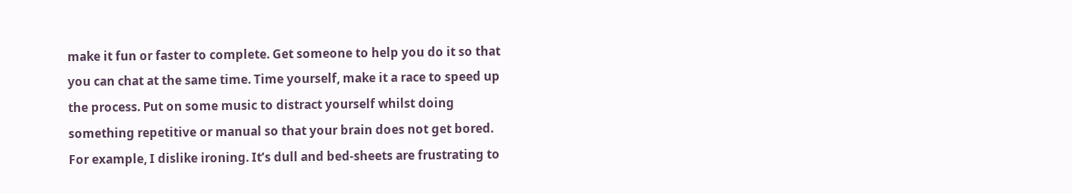make it fun or faster to complete. Get someone to help you do it so that you can chat at the same time. Time yourself, make it a race to speed up the process. Put on some music to distract yourself whilst doing something repetitive or manual so that your brain does not get bored. For example, I dislike ironing. It’s dull and bed-sheets are frustrating to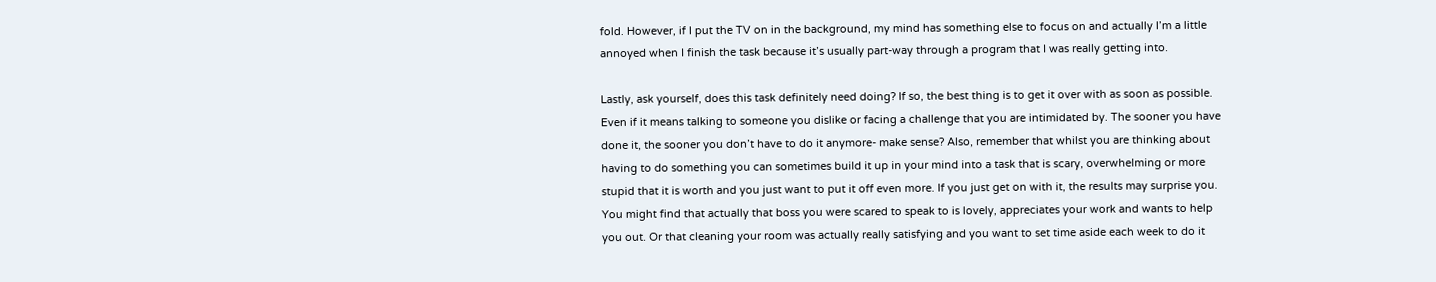fold. However, if I put the TV on in the background, my mind has something else to focus on and actually I’m a little annoyed when I finish the task because it’s usually part-way through a program that I was really getting into.

Lastly, ask yourself, does this task definitely need doing? If so, the best thing is to get it over with as soon as possible. Even if it means talking to someone you dislike or facing a challenge that you are intimidated by. The sooner you have done it, the sooner you don’t have to do it anymore- make sense? Also, remember that whilst you are thinking about having to do something you can sometimes build it up in your mind into a task that is scary, overwhelming or more stupid that it is worth and you just want to put it off even more. If you just get on with it, the results may surprise you. You might find that actually that boss you were scared to speak to is lovely, appreciates your work and wants to help you out. Or that cleaning your room was actually really satisfying and you want to set time aside each week to do it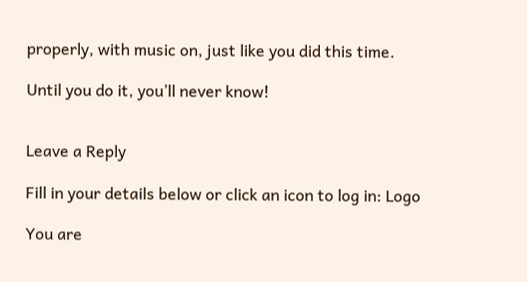properly, with music on, just like you did this time.

Until you do it, you’ll never know!


Leave a Reply

Fill in your details below or click an icon to log in: Logo

You are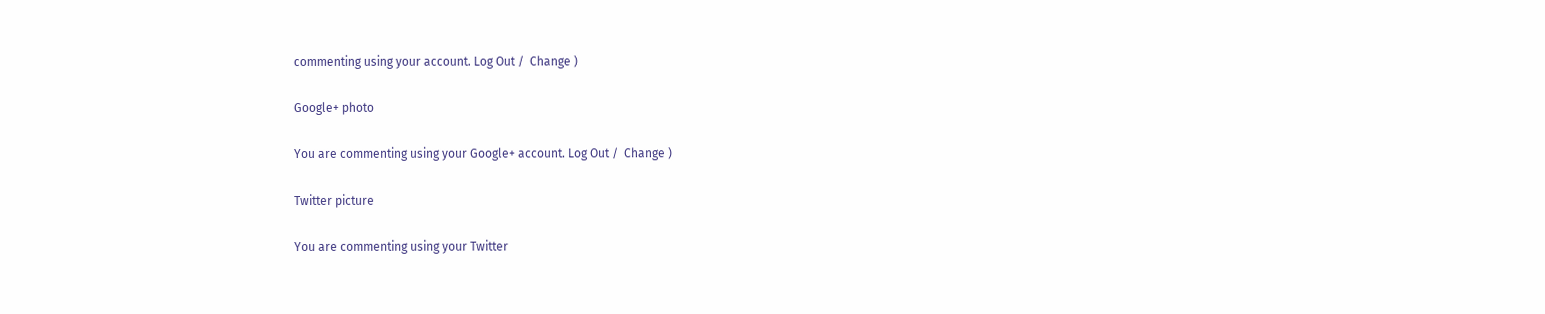commenting using your account. Log Out /  Change )

Google+ photo

You are commenting using your Google+ account. Log Out /  Change )

Twitter picture

You are commenting using your Twitter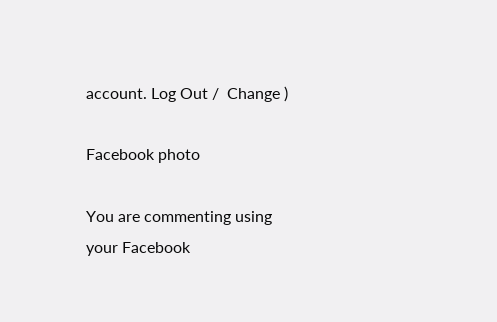account. Log Out /  Change )

Facebook photo

You are commenting using your Facebook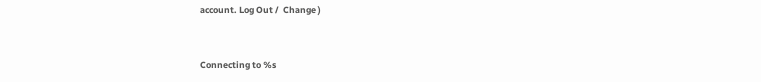account. Log Out /  Change )


Connecting to %s